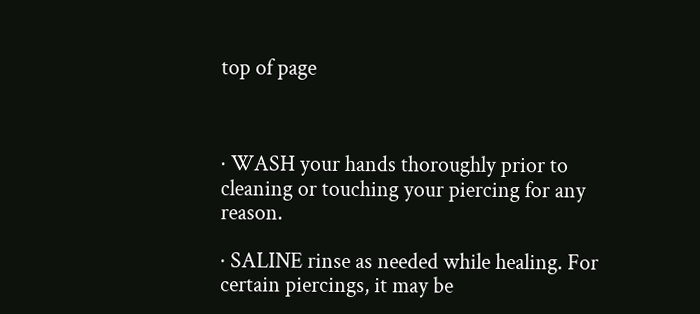top of page



· WASH your hands thoroughly prior to cleaning or touching your piercing for any reason.

· SALINE rinse as needed while healing. For certain piercings, it may be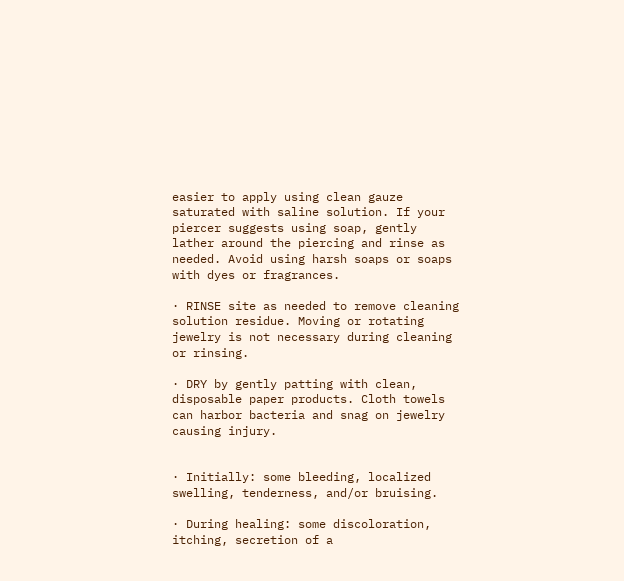easier to apply using clean gauze saturated with saline solution. If your piercer suggests using soap, gently lather around the piercing and rinse as needed. Avoid using harsh soaps or soaps with dyes or fragrances.

· RINSE site as needed to remove cleaning solution residue. Moving or rotating jewelry is not necessary during cleaning or rinsing.

· DRY by gently patting with clean, disposable paper products. Cloth towels can harbor bacteria and snag on jewelry causing injury.


· Initially: some bleeding, localized swelling, tenderness, and/or bruising.

· During healing: some discoloration, itching, secretion of a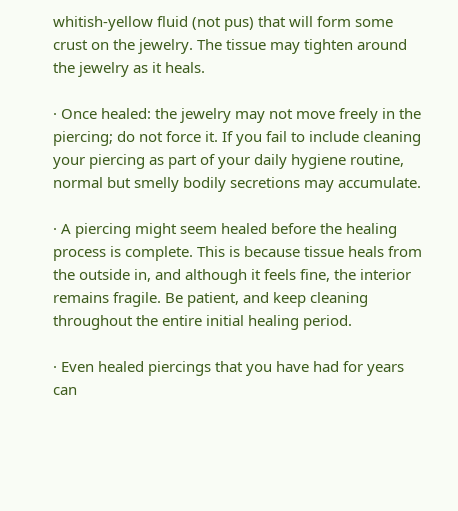whitish-yellow fluid (not pus) that will form some crust on the jewelry. The tissue may tighten around the jewelry as it heals.

· Once healed: the jewelry may not move freely in the piercing; do not force it. If you fail to include cleaning your piercing as part of your daily hygiene routine, normal but smelly bodily secretions may accumulate.

· A piercing might seem healed before the healing process is complete. This is because tissue heals from the outside in, and although it feels fine, the interior remains fragile. Be patient, and keep cleaning throughout the entire initial healing period.

· Even healed piercings that you have had for years can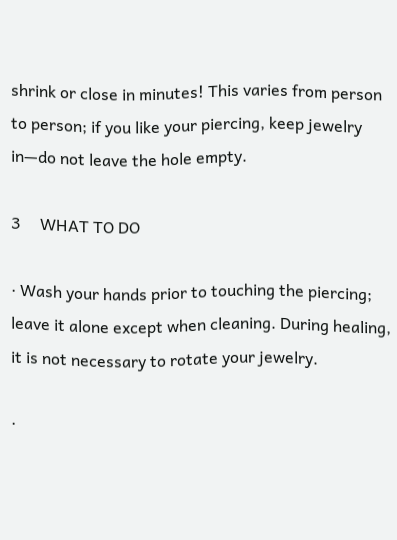shrink or close in minutes! This varies from person to person; if you like your piercing, keep jewelry in—do not leave the hole empty.

3     WHAT TO DO

· Wash your hands prior to touching the piercing; leave it alone except when cleaning. During healing, it is not necessary to rotate your jewelry.

·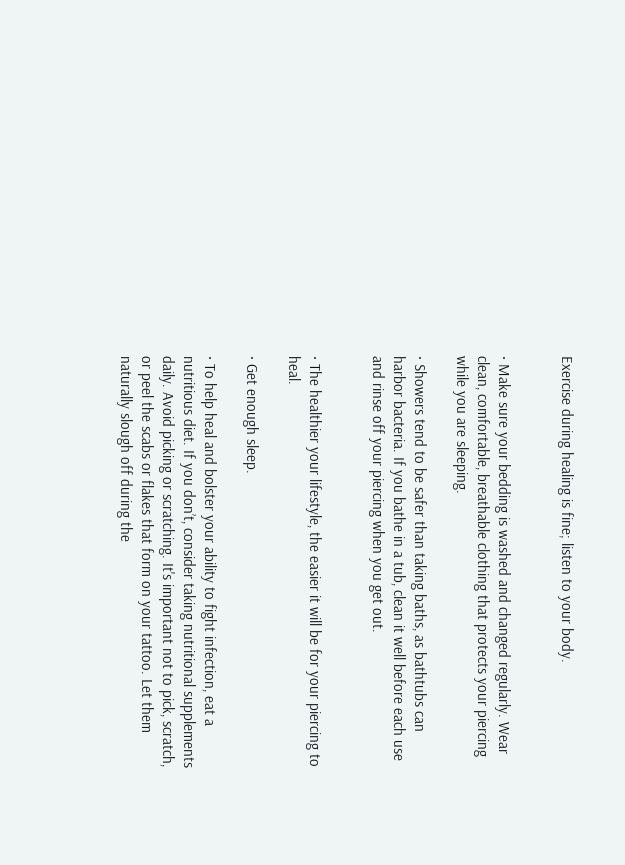Exercise during healing is fine; listen to your body.


· Make sure your bedding is washed and changed regularly. Wear clean, comfortable, breathable clothing that protects your piercing while you are sleeping.

· Showers tend to be safer than taking baths, as bathtubs can harbor bacteria. If you bathe in a tub, clean it well before each use and rinse off your piercing when you get out.


· The healthier your lifestyle, the easier it will be for your piercing to heal.

· Get enough sleep.

· To help heal and bolster your ability to fight infection, eat a nutritious diet. If you don’t, consider taking nutritional supplements daily. Avoid picking or scratching. It's important not to pick, scratch, or peel the scabs or flakes that form on your tattoo. Let them naturally slough off during the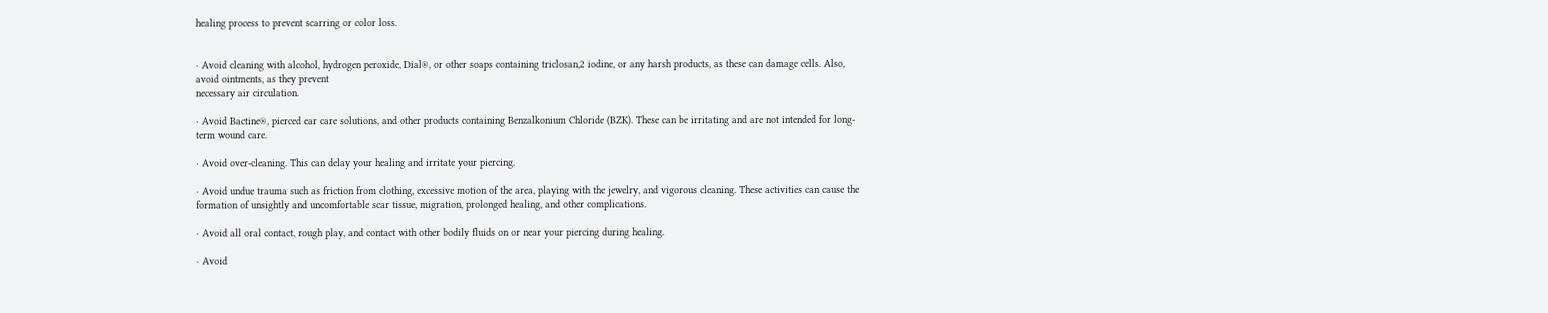healing process to prevent scarring or color loss.


· Avoid cleaning with alcohol, hydrogen peroxide, Dial®, or other soaps containing triclosan,2 iodine, or any harsh products, as these can damage cells. Also, avoid ointments, as they prevent
necessary air circulation.

· Avoid Bactine®, pierced ear care solutions, and other products containing Benzalkonium Chloride (BZK). These can be irritating and are not intended for long-term wound care.

· Avoid over-cleaning. This can delay your healing and irritate your piercing.

· Avoid undue trauma such as friction from clothing, excessive motion of the area, playing with the jewelry, and vigorous cleaning. These activities can cause the formation of unsightly and uncomfortable scar tissue, migration, prolonged healing, and other complications.

· Avoid all oral contact, rough play, and contact with other bodily fluids on or near your piercing during healing.

· Avoid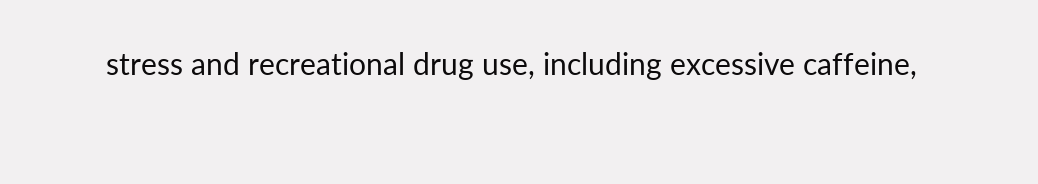stress and recreational drug use, including excessive caffeine,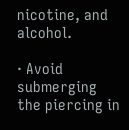nicotine, and alcohol.

· Avoid submerging the piercing in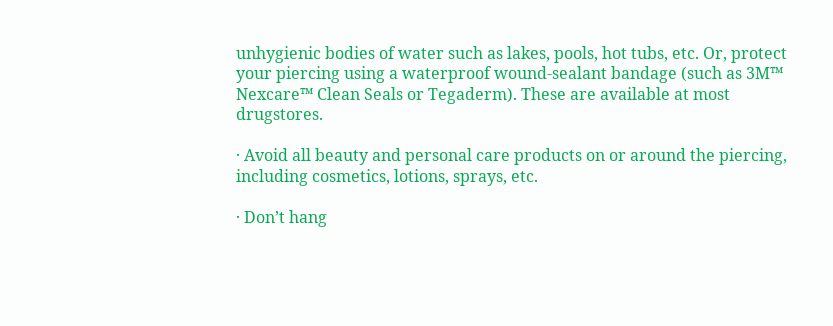unhygienic bodies of water such as lakes, pools, hot tubs, etc. Or, protect your piercing using a waterproof wound-sealant bandage (such as 3M™ Nexcare™ Clean Seals or Tegaderm). These are available at most drugstores.

· Avoid all beauty and personal care products on or around the piercing, including cosmetics, lotions, sprays, etc.

· Don’t hang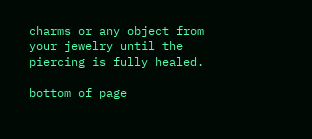charms or any object from your jewelry until the piercing is fully healed.

bottom of page